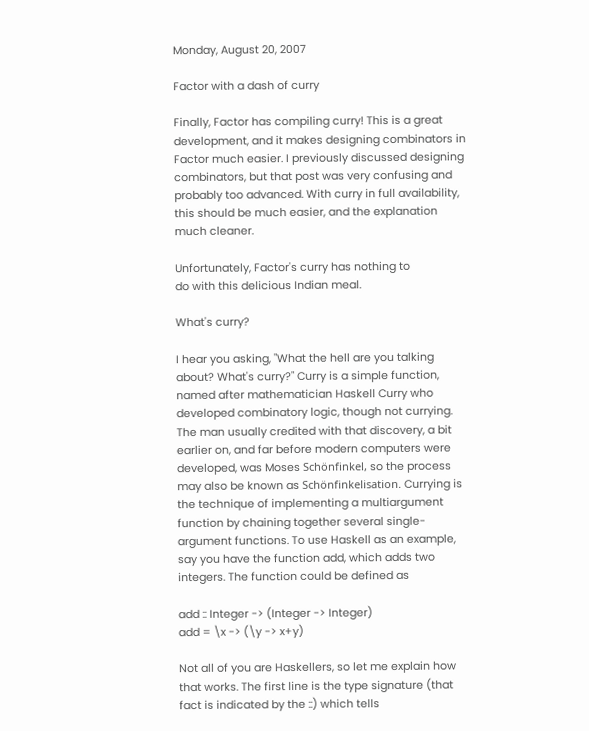Monday, August 20, 2007

Factor with a dash of curry

Finally, Factor has compiling curry! This is a great development, and it makes designing combinators in Factor much easier. I previously discussed designing combinators, but that post was very confusing and probably too advanced. With curry in full availability, this should be much easier, and the explanation much cleaner.

Unfortunately, Factor's curry has nothing to
do with this delicious Indian meal.

What's curry?

I hear you asking, "What the hell are you talking about? What's curry?" Curry is a simple function, named after mathematician Haskell Curry who developed combinatory logic, though not currying. The man usually credited with that discovery, a bit earlier on, and far before modern computers were developed, was Moses Schönfinkel, so the process may also be known as Schönfinkelisation. Currying is the technique of implementing a multiargument function by chaining together several single-argument functions. To use Haskell as an example, say you have the function add, which adds two integers. The function could be defined as

add :: Integer -> (Integer -> Integer)
add = \x -> (\y -> x+y)

Not all of you are Haskellers, so let me explain how that works. The first line is the type signature (that fact is indicated by the ::) which tells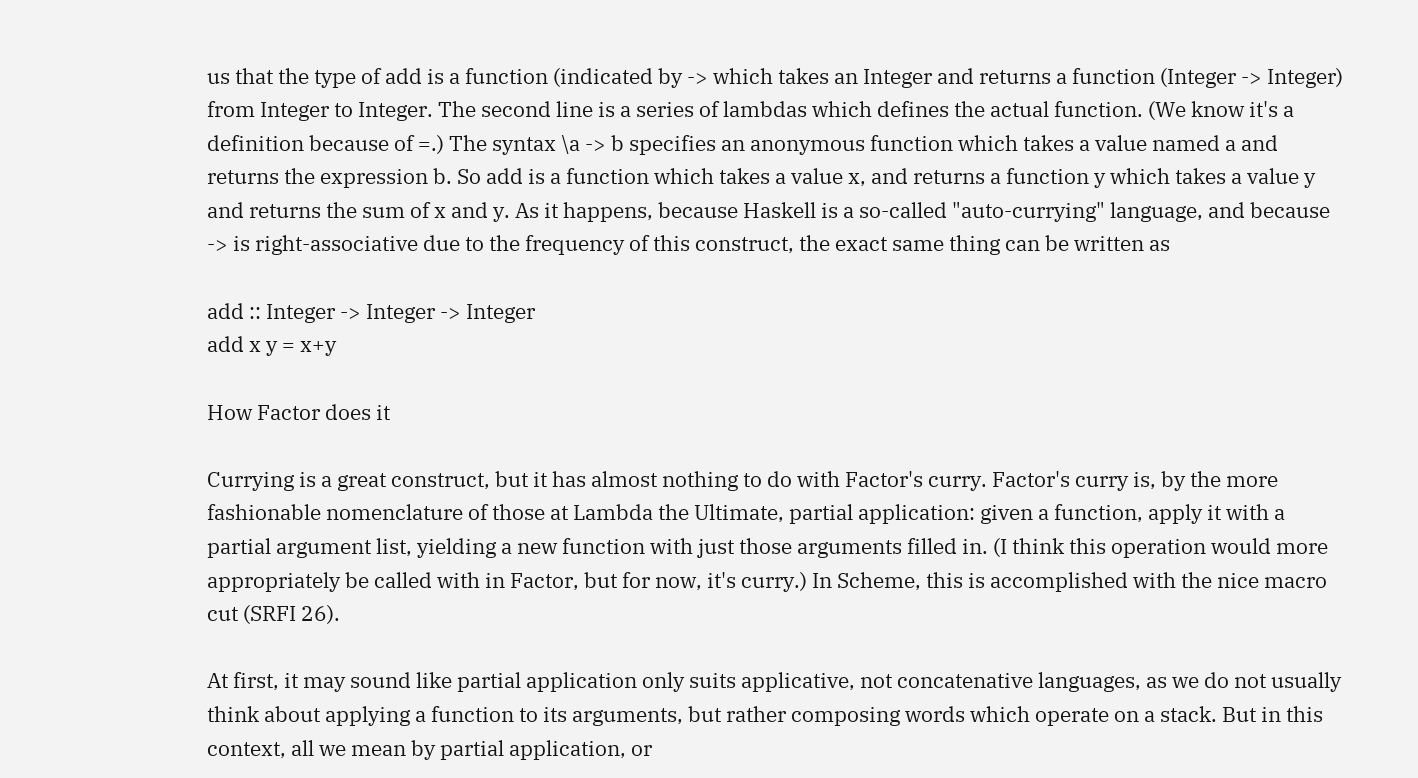us that the type of add is a function (indicated by -> which takes an Integer and returns a function (Integer -> Integer) from Integer to Integer. The second line is a series of lambdas which defines the actual function. (We know it's a definition because of =.) The syntax \a -> b specifies an anonymous function which takes a value named a and returns the expression b. So add is a function which takes a value x, and returns a function y which takes a value y and returns the sum of x and y. As it happens, because Haskell is a so-called "auto-currying" language, and because -> is right-associative due to the frequency of this construct, the exact same thing can be written as

add :: Integer -> Integer -> Integer
add x y = x+y

How Factor does it

Currying is a great construct, but it has almost nothing to do with Factor's curry. Factor's curry is, by the more fashionable nomenclature of those at Lambda the Ultimate, partial application: given a function, apply it with a partial argument list, yielding a new function with just those arguments filled in. (I think this operation would more appropriately be called with in Factor, but for now, it's curry.) In Scheme, this is accomplished with the nice macro cut (SRFI 26).

At first, it may sound like partial application only suits applicative, not concatenative languages, as we do not usually think about applying a function to its arguments, but rather composing words which operate on a stack. But in this context, all we mean by partial application, or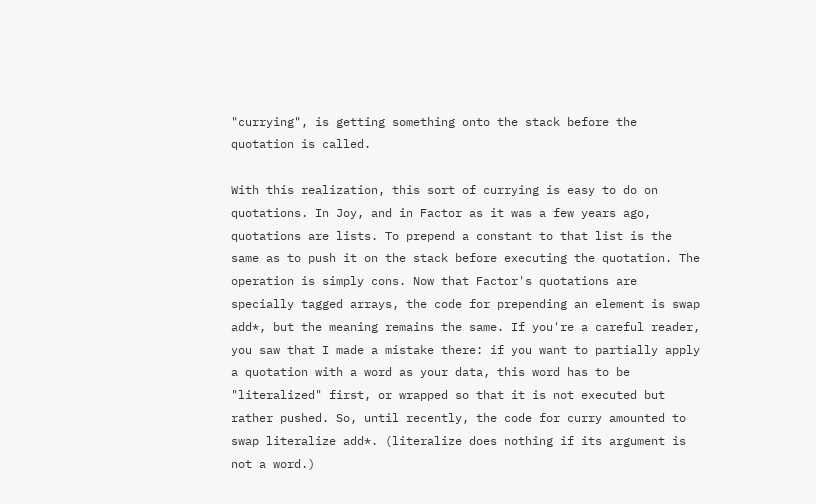"currying", is getting something onto the stack before the quotation is called.

With this realization, this sort of currying is easy to do on quotations. In Joy, and in Factor as it was a few years ago, quotations are lists. To prepend a constant to that list is the same as to push it on the stack before executing the quotation. The operation is simply cons. Now that Factor's quotations are specially tagged arrays, the code for prepending an element is swap add*, but the meaning remains the same. If you're a careful reader, you saw that I made a mistake there: if you want to partially apply a quotation with a word as your data, this word has to be "literalized" first, or wrapped so that it is not executed but rather pushed. So, until recently, the code for curry amounted to swap literalize add*. (literalize does nothing if its argument is not a word.)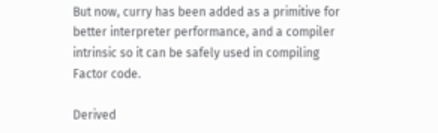But now, curry has been added as a primitive for better interpreter performance, and a compiler intrinsic so it can be safely used in compiling Factor code.

Derived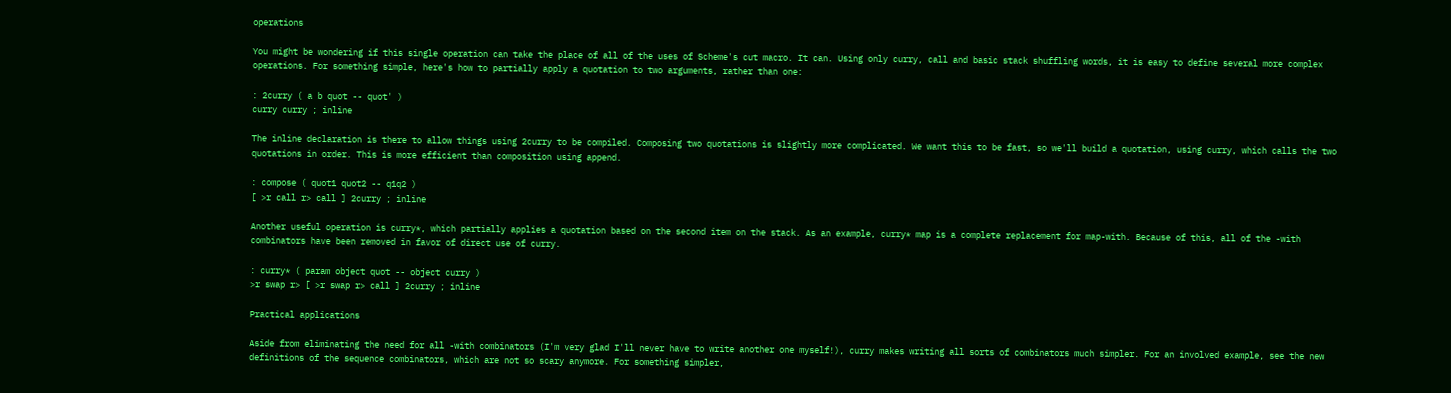operations

You might be wondering if this single operation can take the place of all of the uses of Scheme's cut macro. It can. Using only curry, call and basic stack shuffling words, it is easy to define several more complex operations. For something simple, here's how to partially apply a quotation to two arguments, rather than one:

: 2curry ( a b quot -- quot' )
curry curry ; inline

The inline declaration is there to allow things using 2curry to be compiled. Composing two quotations is slightly more complicated. We want this to be fast, so we'll build a quotation, using curry, which calls the two quotations in order. This is more efficient than composition using append.

: compose ( quot1 quot2 -- q1q2 )
[ >r call r> call ] 2curry ; inline

Another useful operation is curry*, which partially applies a quotation based on the second item on the stack. As an example, curry* map is a complete replacement for map-with. Because of this, all of the -with combinators have been removed in favor of direct use of curry.

: curry* ( param object quot -- object curry )
>r swap r> [ >r swap r> call ] 2curry ; inline

Practical applications

Aside from eliminating the need for all -with combinators (I'm very glad I'll never have to write another one myself!), curry makes writing all sorts of combinators much simpler. For an involved example, see the new definitions of the sequence combinators, which are not so scary anymore. For something simpler,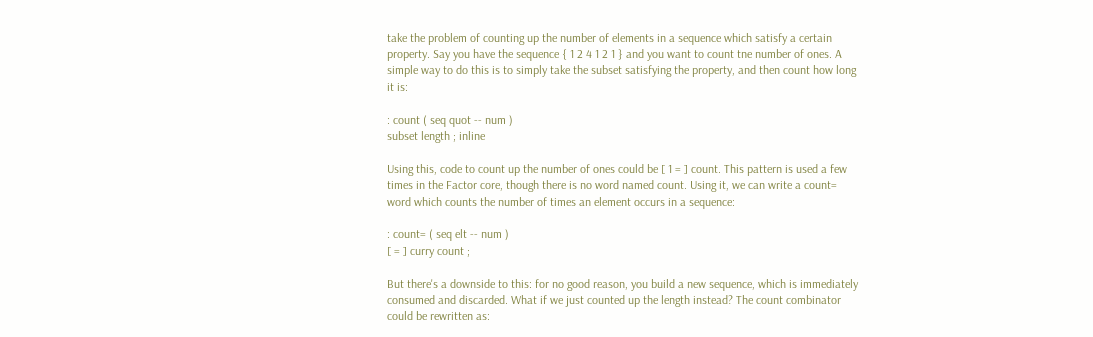take the problem of counting up the number of elements in a sequence which satisfy a certain property. Say you have the sequence { 1 2 4 1 2 1 } and you want to count tne number of ones. A simple way to do this is to simply take the subset satisfying the property, and then count how long it is:

: count ( seq quot -- num )
subset length ; inline

Using this, code to count up the number of ones could be [ 1 = ] count. This pattern is used a few times in the Factor core, though there is no word named count. Using it, we can write a count= word which counts the number of times an element occurs in a sequence:

: count= ( seq elt -- num )
[ = ] curry count ;

But there's a downside to this: for no good reason, you build a new sequence, which is immediately consumed and discarded. What if we just counted up the length instead? The count combinator could be rewritten as: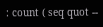: count ( seq quot --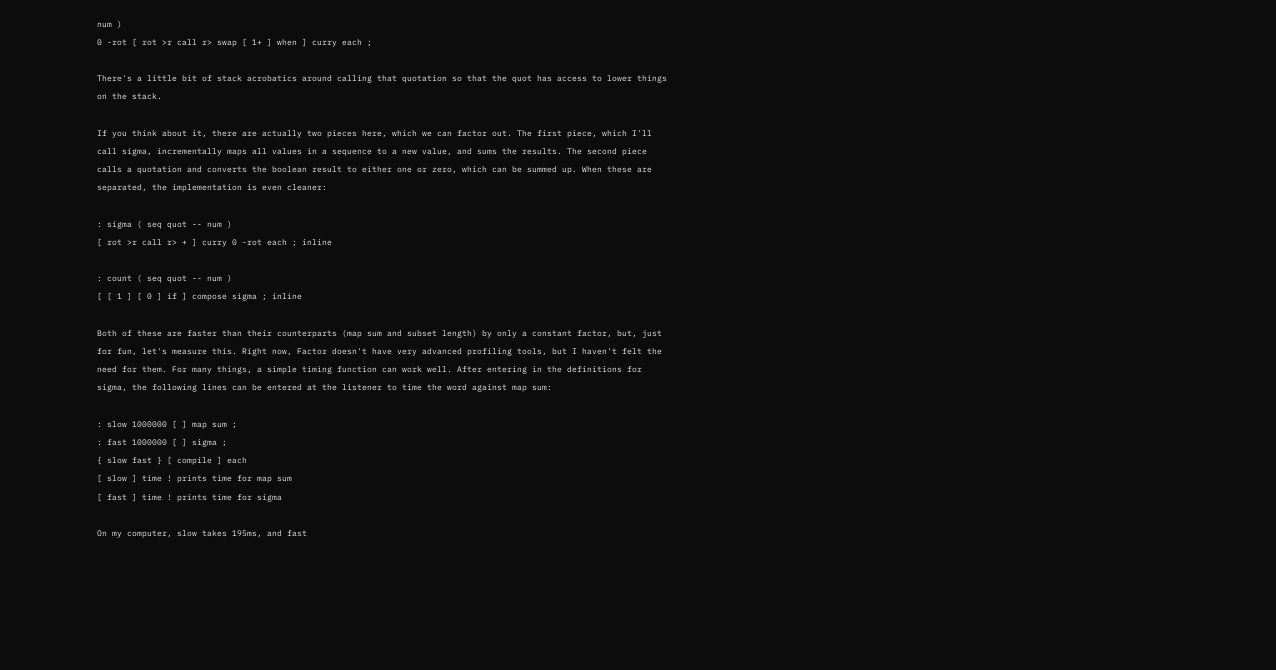num )
0 -rot [ rot >r call r> swap [ 1+ ] when ] curry each ;

There's a little bit of stack acrobatics around calling that quotation so that the quot has access to lower things on the stack.

If you think about it, there are actually two pieces here, which we can factor out. The first piece, which I'll call sigma, incrementally maps all values in a sequence to a new value, and sums the results. The second piece calls a quotation and converts the boolean result to either one or zero, which can be summed up. When these are separated, the implementation is even cleaner:

: sigma ( seq quot -- num )
[ rot >r call r> + ] curry 0 -rot each ; inline

: count ( seq quot -- num )
[ [ 1 ] [ 0 ] if ] compose sigma ; inline

Both of these are faster than their counterparts (map sum and subset length) by only a constant factor, but, just for fun, let's measure this. Right now, Factor doesn't have very advanced profiling tools, but I haven't felt the need for them. For many things, a simple timing function can work well. After entering in the definitions for sigma, the following lines can be entered at the listener to time the word against map sum:

: slow 1000000 [ ] map sum ;
: fast 1000000 [ ] sigma ;
{ slow fast } [ compile ] each
[ slow ] time ! prints time for map sum
[ fast ] time ! prints time for sigma

On my computer, slow takes 195ms, and fast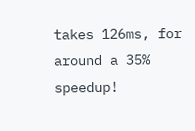takes 126ms, for around a 35% speedup!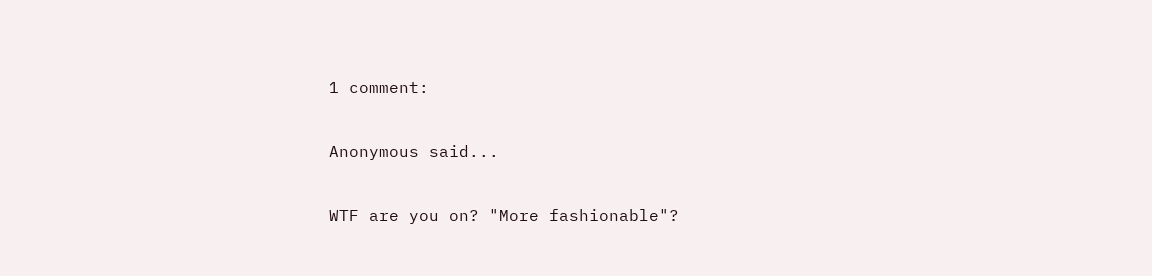1 comment:

Anonymous said...

WTF are you on? "More fashionable"?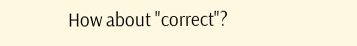How about "correct"?